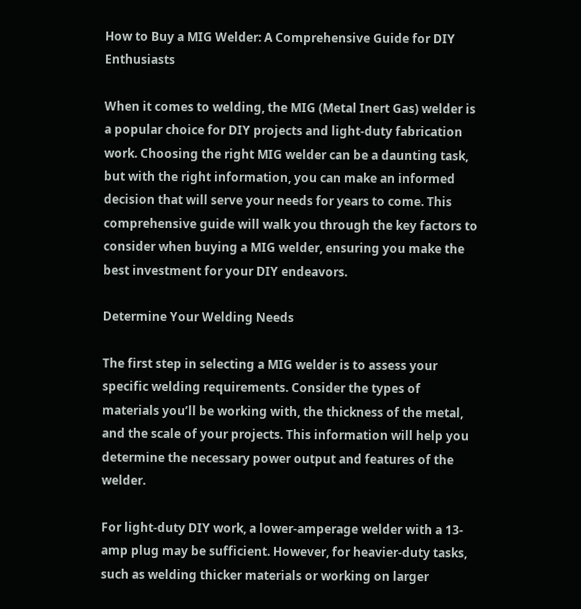How to Buy a MIG Welder: A Comprehensive Guide for DIY Enthusiasts

When it comes to welding, the MIG (Metal Inert Gas) welder is a popular choice for DIY projects and light-duty fabrication work. Choosing the right MIG welder can be a daunting task, but with the right information, you can make an informed decision that will serve your needs for years to come. This comprehensive guide will walk you through the key factors to consider when buying a MIG welder, ensuring you make the best investment for your DIY endeavors.

Determine Your Welding Needs

The first step in selecting a MIG welder is to assess your specific welding requirements. Consider the types of materials you’ll be working with, the thickness of the metal, and the scale of your projects. This information will help you determine the necessary power output and features of the welder.

For light-duty DIY work, a lower-amperage welder with a 13-amp plug may be sufficient. However, for heavier-duty tasks, such as welding thicker materials or working on larger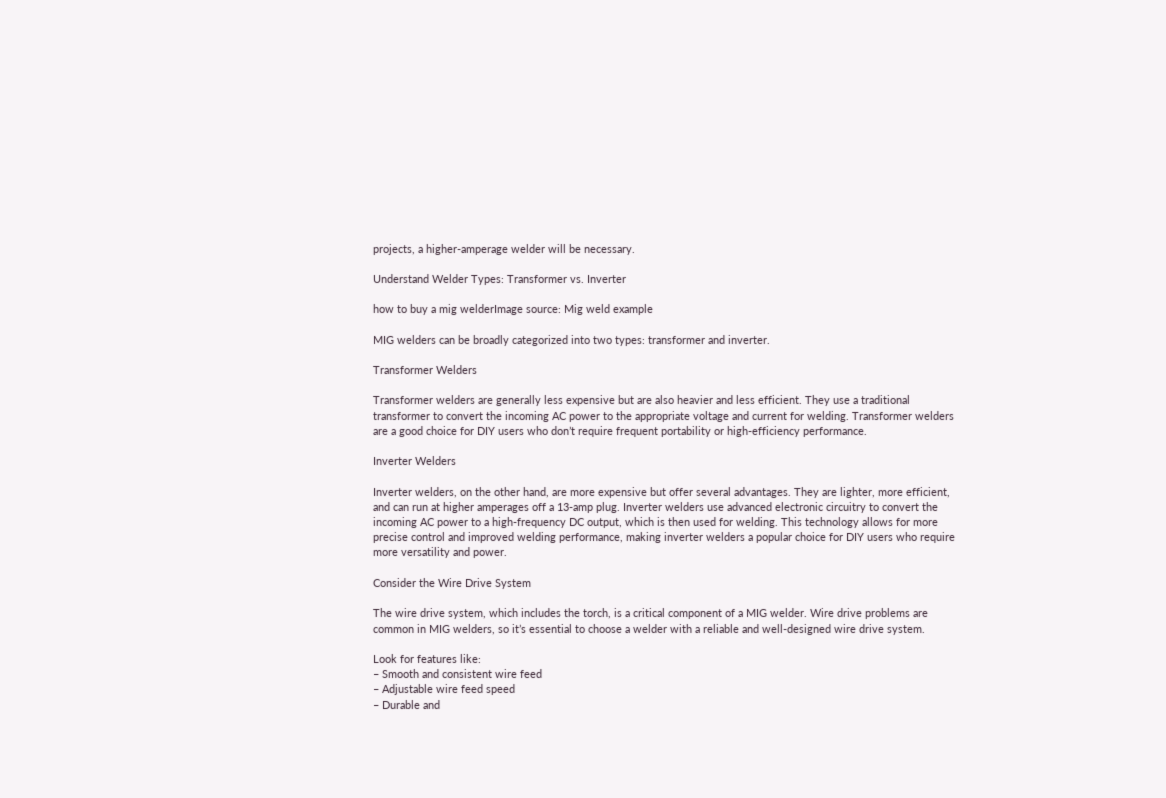projects, a higher-amperage welder will be necessary.

Understand Welder Types: Transformer vs. Inverter

how to buy a mig welderImage source: Mig weld example

MIG welders can be broadly categorized into two types: transformer and inverter.

Transformer Welders

Transformer welders are generally less expensive but are also heavier and less efficient. They use a traditional transformer to convert the incoming AC power to the appropriate voltage and current for welding. Transformer welders are a good choice for DIY users who don’t require frequent portability or high-efficiency performance.

Inverter Welders

Inverter welders, on the other hand, are more expensive but offer several advantages. They are lighter, more efficient, and can run at higher amperages off a 13-amp plug. Inverter welders use advanced electronic circuitry to convert the incoming AC power to a high-frequency DC output, which is then used for welding. This technology allows for more precise control and improved welding performance, making inverter welders a popular choice for DIY users who require more versatility and power.

Consider the Wire Drive System

The wire drive system, which includes the torch, is a critical component of a MIG welder. Wire drive problems are common in MIG welders, so it’s essential to choose a welder with a reliable and well-designed wire drive system.

Look for features like:
– Smooth and consistent wire feed
– Adjustable wire feed speed
– Durable and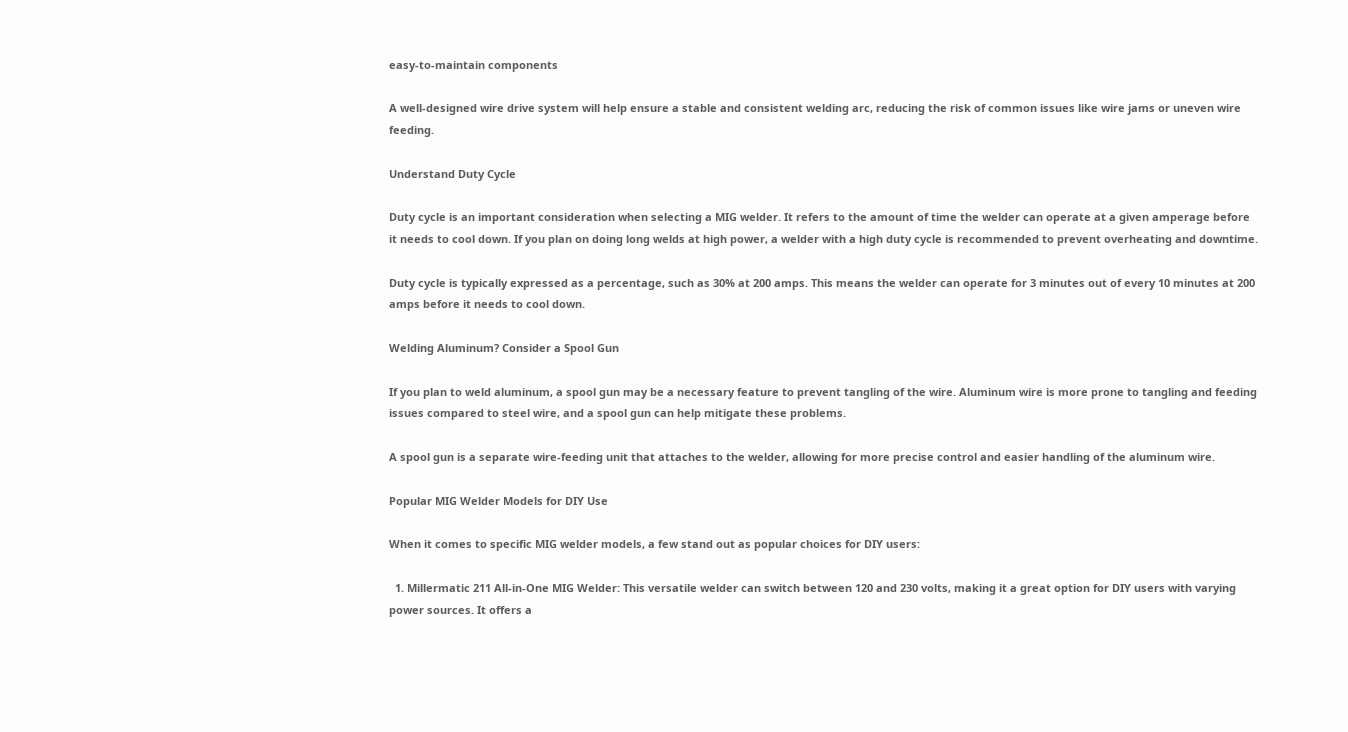easy-to-maintain components

A well-designed wire drive system will help ensure a stable and consistent welding arc, reducing the risk of common issues like wire jams or uneven wire feeding.

Understand Duty Cycle

Duty cycle is an important consideration when selecting a MIG welder. It refers to the amount of time the welder can operate at a given amperage before it needs to cool down. If you plan on doing long welds at high power, a welder with a high duty cycle is recommended to prevent overheating and downtime.

Duty cycle is typically expressed as a percentage, such as 30% at 200 amps. This means the welder can operate for 3 minutes out of every 10 minutes at 200 amps before it needs to cool down.

Welding Aluminum? Consider a Spool Gun

If you plan to weld aluminum, a spool gun may be a necessary feature to prevent tangling of the wire. Aluminum wire is more prone to tangling and feeding issues compared to steel wire, and a spool gun can help mitigate these problems.

A spool gun is a separate wire-feeding unit that attaches to the welder, allowing for more precise control and easier handling of the aluminum wire.

Popular MIG Welder Models for DIY Use

When it comes to specific MIG welder models, a few stand out as popular choices for DIY users:

  1. Millermatic 211 All-in-One MIG Welder: This versatile welder can switch between 120 and 230 volts, making it a great option for DIY users with varying power sources. It offers a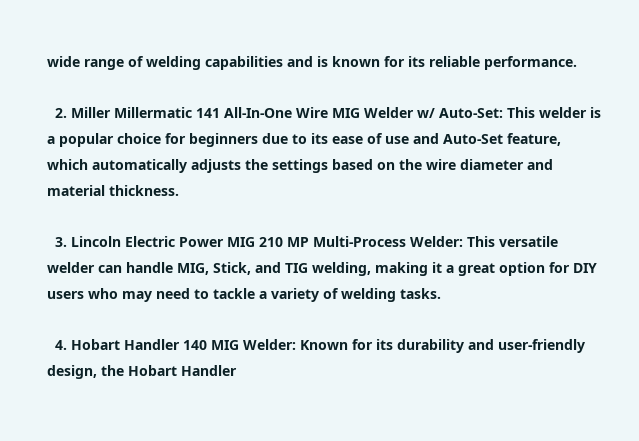wide range of welding capabilities and is known for its reliable performance.

  2. Miller Millermatic 141 All-In-One Wire MIG Welder w/ Auto-Set: This welder is a popular choice for beginners due to its ease of use and Auto-Set feature, which automatically adjusts the settings based on the wire diameter and material thickness.

  3. Lincoln Electric Power MIG 210 MP Multi-Process Welder: This versatile welder can handle MIG, Stick, and TIG welding, making it a great option for DIY users who may need to tackle a variety of welding tasks.

  4. Hobart Handler 140 MIG Welder: Known for its durability and user-friendly design, the Hobart Handler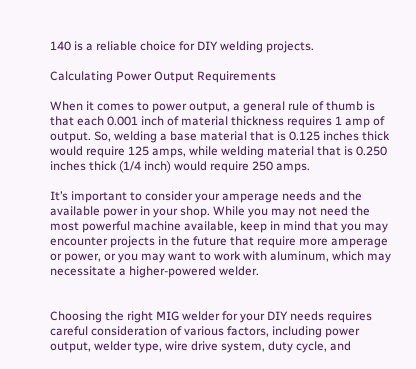140 is a reliable choice for DIY welding projects.

Calculating Power Output Requirements

When it comes to power output, a general rule of thumb is that each 0.001 inch of material thickness requires 1 amp of output. So, welding a base material that is 0.125 inches thick would require 125 amps, while welding material that is 0.250 inches thick (1/4 inch) would require 250 amps.

It’s important to consider your amperage needs and the available power in your shop. While you may not need the most powerful machine available, keep in mind that you may encounter projects in the future that require more amperage or power, or you may want to work with aluminum, which may necessitate a higher-powered welder.


Choosing the right MIG welder for your DIY needs requires careful consideration of various factors, including power output, welder type, wire drive system, duty cycle, and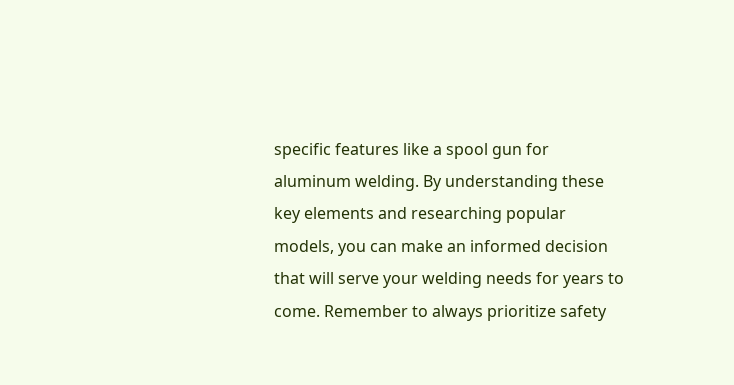specific features like a spool gun for aluminum welding. By understanding these key elements and researching popular models, you can make an informed decision that will serve your welding needs for years to come. Remember to always prioritize safety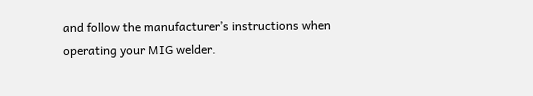and follow the manufacturer’s instructions when operating your MIG welder.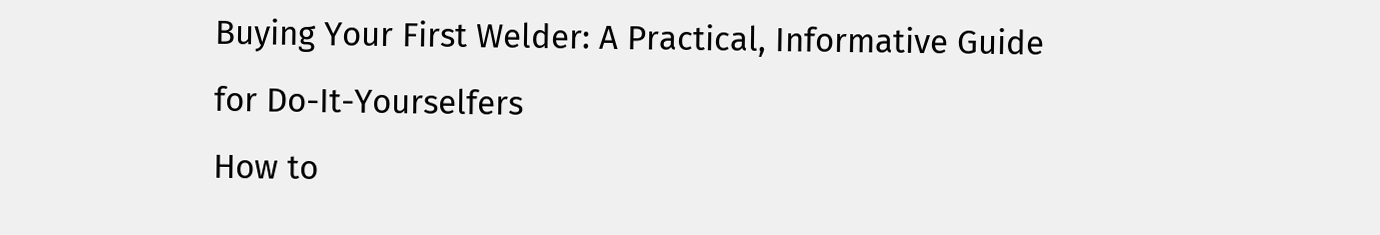Buying Your First Welder: A Practical, Informative Guide for Do-It-Yourselfers
How to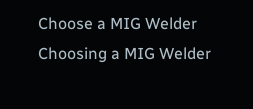Choose a MIG Welder
Choosing a MIG Welder